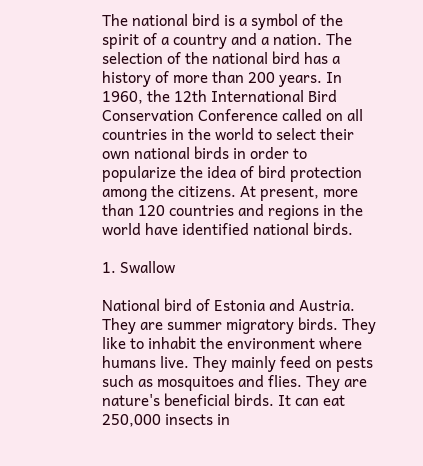The national bird is a symbol of the spirit of a country and a nation. The selection of the national bird has a history of more than 200 years. In 1960, the 12th International Bird Conservation Conference called on all countries in the world to select their own national birds in order to popularize the idea of bird protection among the citizens. At present, more than 120 countries and regions in the world have identified national birds.

1. Swallow

National bird of Estonia and Austria. They are summer migratory birds. They like to inhabit the environment where humans live. They mainly feed on pests such as mosquitoes and flies. They are nature's beneficial birds. It can eat 250,000 insects in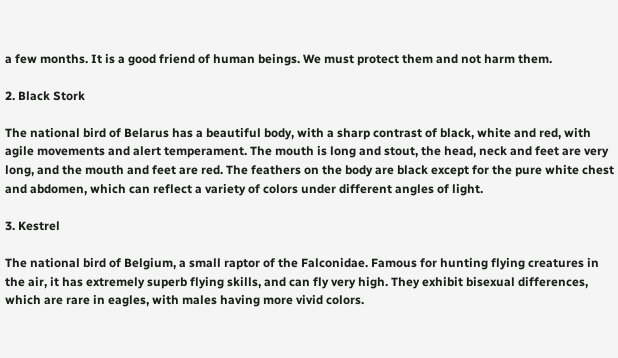a few months. It is a good friend of human beings. We must protect them and not harm them.

2. Black Stork

The national bird of Belarus has a beautiful body, with a sharp contrast of black, white and red, with agile movements and alert temperament. The mouth is long and stout, the head, neck and feet are very long, and the mouth and feet are red. The feathers on the body are black except for the pure white chest and abdomen, which can reflect a variety of colors under different angles of light.

3. Kestrel

The national bird of Belgium, a small raptor of the Falconidae. Famous for hunting flying creatures in the air, it has extremely superb flying skills, and can fly very high. They exhibit bisexual differences, which are rare in eagles, with males having more vivid colors.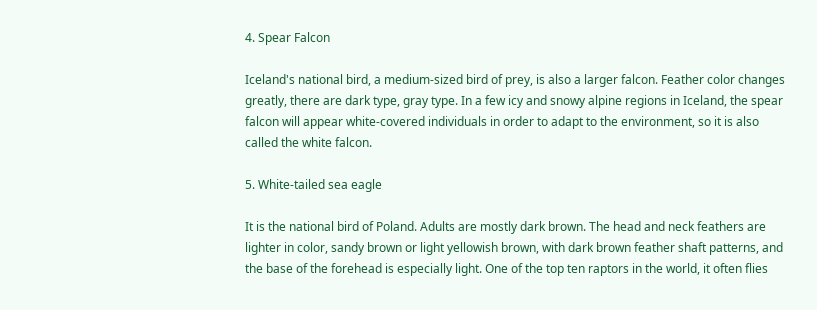4. Spear Falcon

Iceland's national bird, a medium-sized bird of prey, is also a larger falcon. Feather color changes greatly, there are dark type, gray type. In a few icy and snowy alpine regions in Iceland, the spear falcon will appear white-covered individuals in order to adapt to the environment, so it is also called the white falcon.

5. White-tailed sea eagle

It is the national bird of Poland. Adults are mostly dark brown. The head and neck feathers are lighter in color, sandy brown or light yellowish brown, with dark brown feather shaft patterns, and the base of the forehead is especially light. One of the top ten raptors in the world, it often flies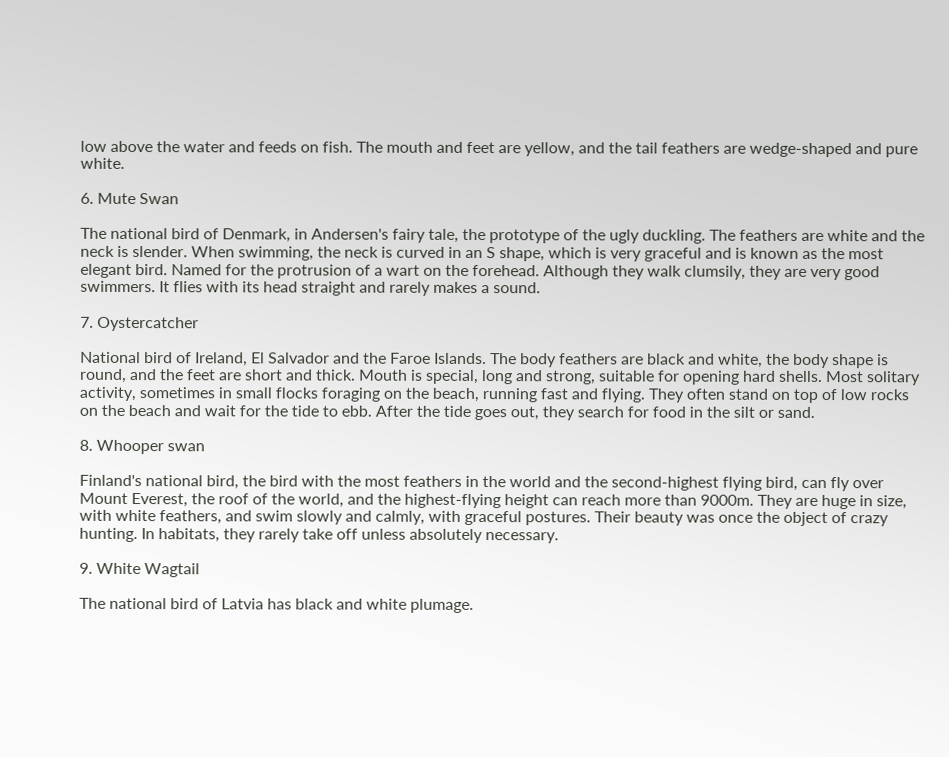low above the water and feeds on fish. The mouth and feet are yellow, and the tail feathers are wedge-shaped and pure white.

6. Mute Swan

The national bird of Denmark, in Andersen's fairy tale, the prototype of the ugly duckling. The feathers are white and the neck is slender. When swimming, the neck is curved in an S shape, which is very graceful and is known as the most elegant bird. Named for the protrusion of a wart on the forehead. Although they walk clumsily, they are very good swimmers. It flies with its head straight and rarely makes a sound.

7. Oystercatcher

National bird of Ireland, El Salvador and the Faroe Islands. The body feathers are black and white, the body shape is round, and the feet are short and thick. Mouth is special, long and strong, suitable for opening hard shells. Most solitary activity, sometimes in small flocks foraging on the beach, running fast and flying. They often stand on top of low rocks on the beach and wait for the tide to ebb. After the tide goes out, they search for food in the silt or sand.

8. Whooper swan

Finland's national bird, the bird with the most feathers in the world and the second-highest flying bird, can fly over Mount Everest, the roof of the world, and the highest-flying height can reach more than 9000m. They are huge in size, with white feathers, and swim slowly and calmly, with graceful postures. Their beauty was once the object of crazy hunting. In habitats, they rarely take off unless absolutely necessary.

9. White Wagtail

The national bird of Latvia has black and white plumage.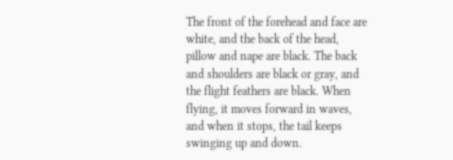The front of the forehead and face are white, and the back of the head, pillow and nape are black. The back and shoulders are black or gray, and the flight feathers are black. When flying, it moves forward in waves, and when it stops, the tail keeps swinging up and down.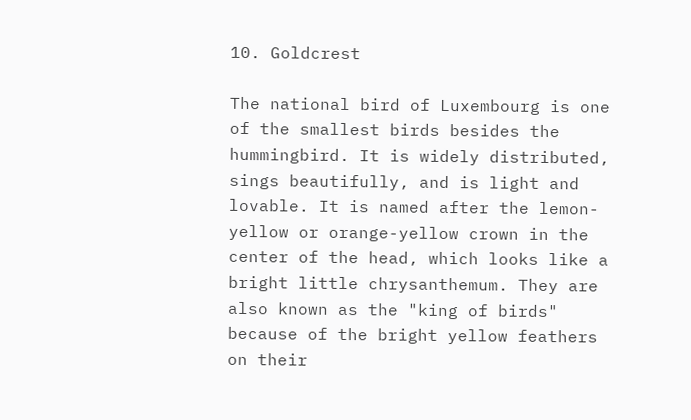10. Goldcrest

The national bird of Luxembourg is one of the smallest birds besides the hummingbird. It is widely distributed, sings beautifully, and is light and lovable. It is named after the lemon-yellow or orange-yellow crown in the center of the head, which looks like a bright little chrysanthemum. They are also known as the "king of birds" because of the bright yellow feathers on their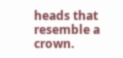heads that resemble a crown.